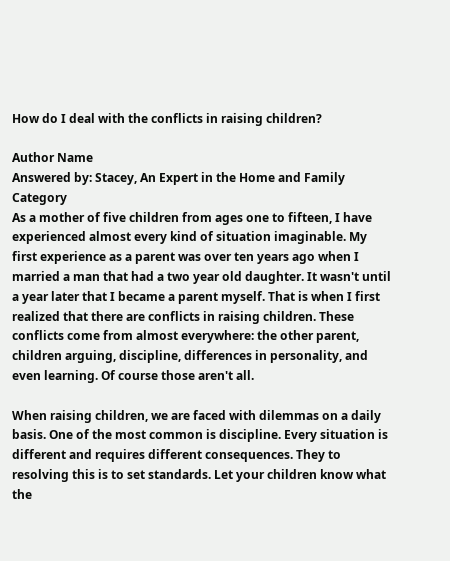How do I deal with the conflicts in raising children?

Author Name
Answered by: Stacey, An Expert in the Home and Family Category
As a mother of five children from ages one to fifteen, I have experienced almost every kind of situation imaginable. My first experience as a parent was over ten years ago when I married a man that had a two year old daughter. It wasn't until a year later that I became a parent myself. That is when I first realized that there are conflicts in raising children. These conflicts come from almost everywhere: the other parent, children arguing, discipline, differences in personality, and even learning. Of course those aren't all.

When raising children, we are faced with dilemmas on a daily basis. One of the most common is discipline. Every situation is different and requires different consequences. They to resolving this is to set standards. Let your children know what the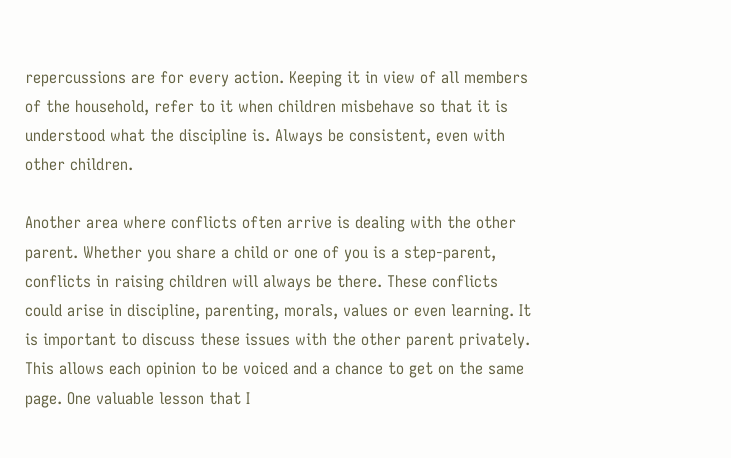repercussions are for every action. Keeping it in view of all members of the household, refer to it when children misbehave so that it is understood what the discipline is. Always be consistent, even with other children.

Another area where conflicts often arrive is dealing with the other parent. Whether you share a child or one of you is a step-parent, conflicts in raising children will always be there. These conflicts could arise in discipline, parenting, morals, values or even learning. It is important to discuss these issues with the other parent privately. This allows each opinion to be voiced and a chance to get on the same page. One valuable lesson that I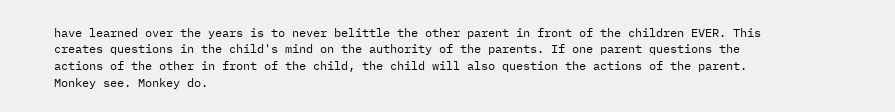have learned over the years is to never belittle the other parent in front of the children EVER. This creates questions in the child's mind on the authority of the parents. If one parent questions the actions of the other in front of the child, the child will also question the actions of the parent. Monkey see. Monkey do.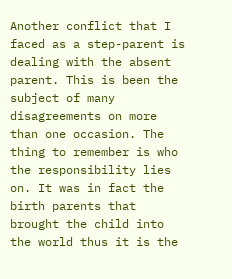Another conflict that I faced as a step-parent is dealing with the absent parent. This is been the subject of many disagreements on more than one occasion. The thing to remember is who the responsibility lies on. It was in fact the birth parents that brought the child into the world thus it is the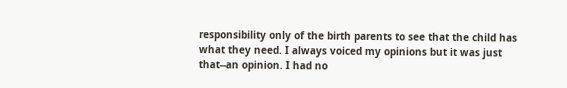responsibility only of the birth parents to see that the child has what they need. I always voiced my opinions but it was just that--an opinion. I had no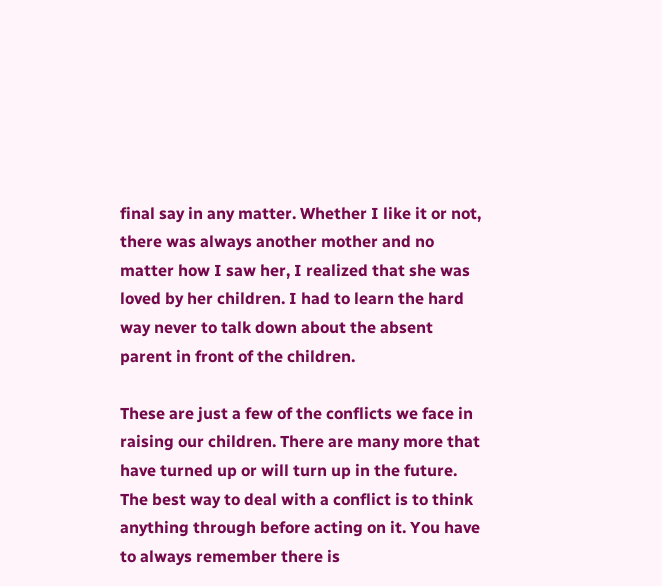final say in any matter. Whether I like it or not, there was always another mother and no matter how I saw her, I realized that she was loved by her children. I had to learn the hard way never to talk down about the absent parent in front of the children.

These are just a few of the conflicts we face in raising our children. There are many more that have turned up or will turn up in the future. The best way to deal with a conflict is to think anything through before acting on it. You have to always remember there is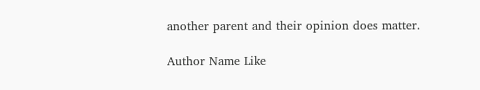another parent and their opinion does matter.

Author Name Like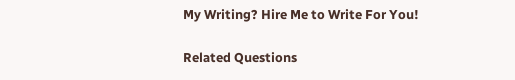My Writing? Hire Me to Write For You!

Related Questions